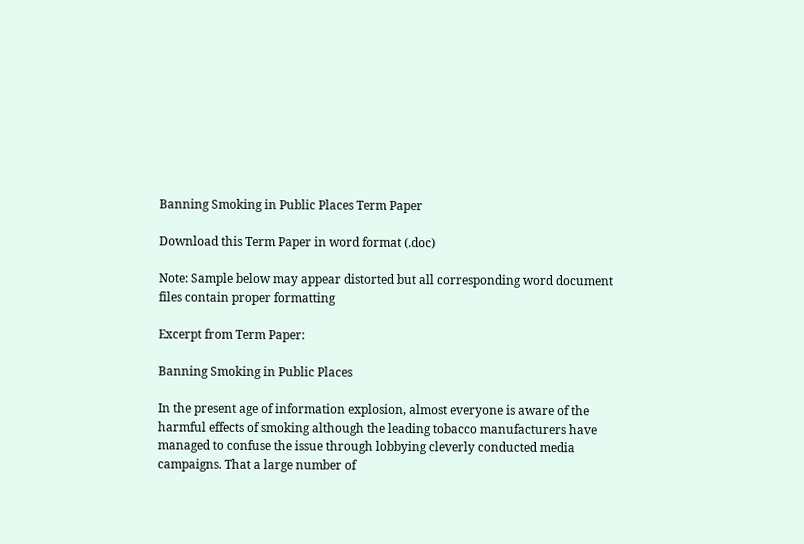Banning Smoking in Public Places Term Paper

Download this Term Paper in word format (.doc)

Note: Sample below may appear distorted but all corresponding word document files contain proper formatting

Excerpt from Term Paper:

Banning Smoking in Public Places

In the present age of information explosion, almost everyone is aware of the harmful effects of smoking although the leading tobacco manufacturers have managed to confuse the issue through lobbying cleverly conducted media campaigns. That a large number of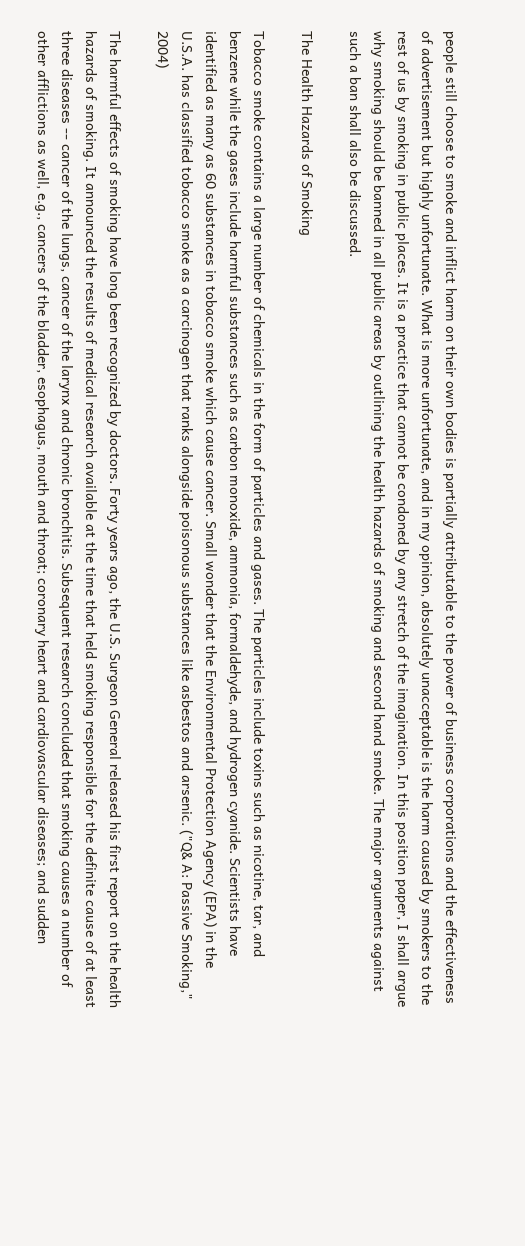people still choose to smoke and inflict harm on their own bodies is partially attributable to the power of business corporations and the effectiveness of advertisement but highly unfortunate. What is more unfortunate, and in my opinion, absolutely unacceptable is the harm caused by smokers to the rest of us by smoking in public places. It is a practice that cannot be condoned by any stretch of the imagination. In this position paper, I shall argue why smoking should be banned in all public areas by outlining the health hazards of smoking and second hand smoke. The major arguments against such a ban shall also be discussed.

The Health Hazards of Smoking

Tobacco smoke contains a large number of chemicals in the form of particles and gases. The particles include toxins such as nicotine, tar, and benzene while the gases include harmful substances such as carbon monoxide, ammonia, formaldehyde, and hydrogen cyanide. Scientists have identified as many as 60 substances in tobacco smoke which cause cancer. Small wonder that the Environmental Protection Agency (EPA) in the U.S.A. has classified tobacco smoke as a carcinogen that ranks alongside poisonous substances like asbestos and arsenic. ("Q& A: Passive Smoking," 2004)

The harmful effects of smoking have long been recognized by doctors. Forty years ago, the U.S. Surgeon General released his first report on the health hazards of smoking. It announced the results of medical research available at the time that held smoking responsible for the definite cause of at least three diseases -- cancer of the lungs, cancer of the larynx and chronic bronchitis. Subsequent research concluded that smoking causes a number of other afflictions as well, e.g., cancers of the bladder, esophagus, mouth and throat; coronary heart and cardiovascular diseases; and sudden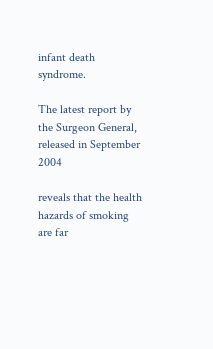infant death syndrome.

The latest report by the Surgeon General, released in September 2004

reveals that the health hazards of smoking are far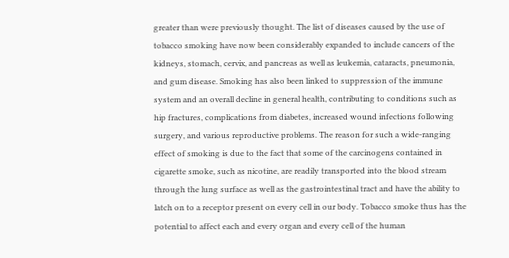greater than were previously thought. The list of diseases caused by the use of tobacco smoking have now been considerably expanded to include cancers of the kidneys, stomach, cervix, and pancreas as well as leukemia, cataracts, pneumonia, and gum disease. Smoking has also been linked to suppression of the immune system and an overall decline in general health, contributing to conditions such as hip fractures, complications from diabetes, increased wound infections following surgery, and various reproductive problems. The reason for such a wide-ranging effect of smoking is due to the fact that some of the carcinogens contained in cigarette smoke, such as nicotine, are readily transported into the blood stream through the lung surface as well as the gastrointestinal tract and have the ability to latch on to a receptor present on every cell in our body. Tobacco smoke thus has the potential to affect each and every organ and every cell of the human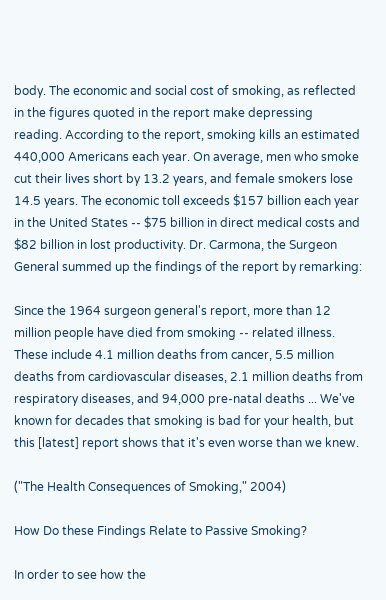body. The economic and social cost of smoking, as reflected in the figures quoted in the report make depressing reading. According to the report, smoking kills an estimated 440,000 Americans each year. On average, men who smoke cut their lives short by 13.2 years, and female smokers lose 14.5 years. The economic toll exceeds $157 billion each year in the United States -- $75 billion in direct medical costs and $82 billion in lost productivity. Dr. Carmona, the Surgeon General summed up the findings of the report by remarking:

Since the 1964 surgeon general's report, more than 12 million people have died from smoking -- related illness. These include 4.1 million deaths from cancer, 5.5 million deaths from cardiovascular diseases, 2.1 million deaths from respiratory diseases, and 94,000 pre-natal deaths ... We've known for decades that smoking is bad for your health, but this [latest] report shows that it's even worse than we knew.

("The Health Consequences of Smoking," 2004)

How Do these Findings Relate to Passive Smoking?

In order to see how the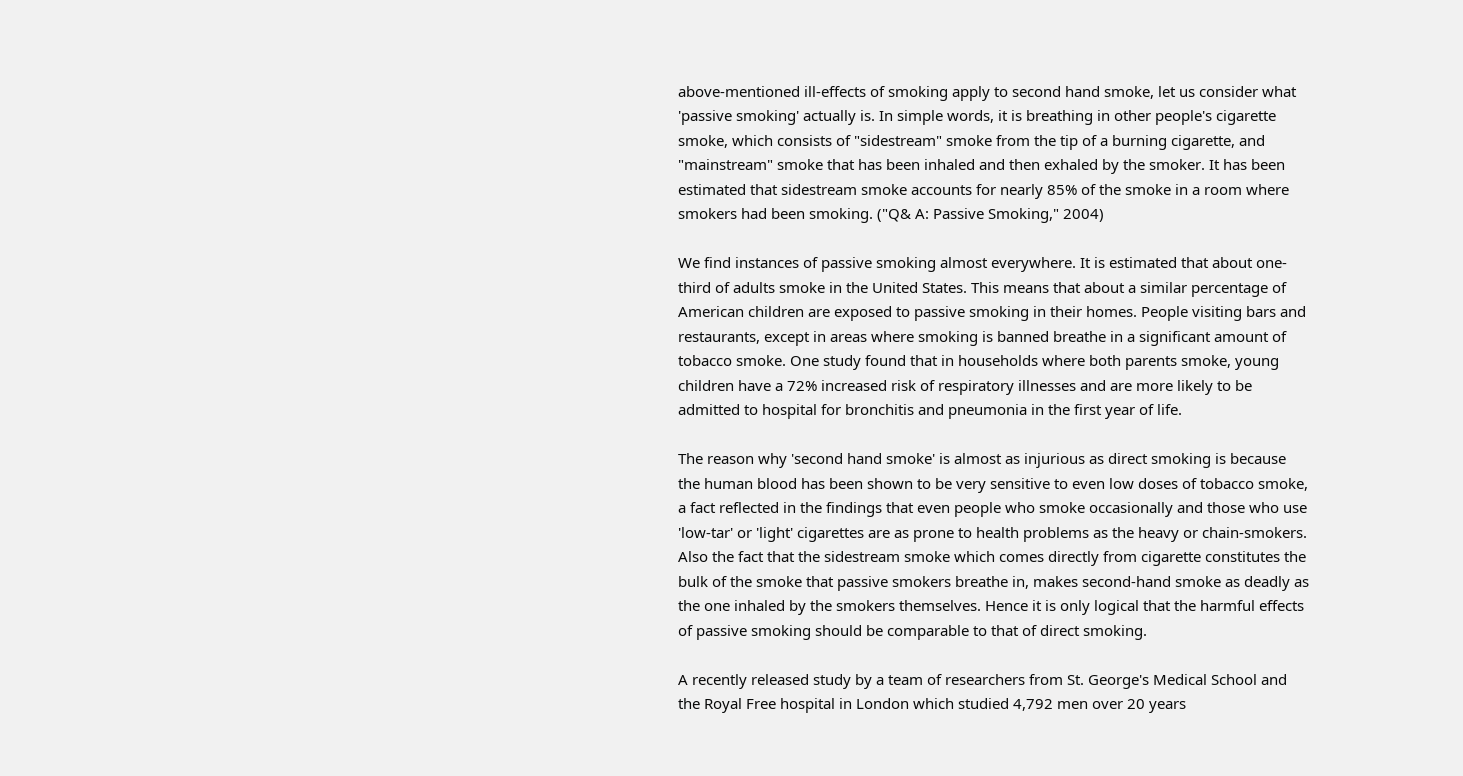above-mentioned ill-effects of smoking apply to second hand smoke, let us consider what 'passive smoking' actually is. In simple words, it is breathing in other people's cigarette smoke, which consists of "sidestream" smoke from the tip of a burning cigarette, and "mainstream" smoke that has been inhaled and then exhaled by the smoker. It has been estimated that sidestream smoke accounts for nearly 85% of the smoke in a room where smokers had been smoking. ("Q& A: Passive Smoking," 2004)

We find instances of passive smoking almost everywhere. It is estimated that about one-third of adults smoke in the United States. This means that about a similar percentage of American children are exposed to passive smoking in their homes. People visiting bars and restaurants, except in areas where smoking is banned breathe in a significant amount of tobacco smoke. One study found that in households where both parents smoke, young children have a 72% increased risk of respiratory illnesses and are more likely to be admitted to hospital for bronchitis and pneumonia in the first year of life.

The reason why 'second hand smoke' is almost as injurious as direct smoking is because the human blood has been shown to be very sensitive to even low doses of tobacco smoke, a fact reflected in the findings that even people who smoke occasionally and those who use 'low-tar' or 'light' cigarettes are as prone to health problems as the heavy or chain-smokers. Also the fact that the sidestream smoke which comes directly from cigarette constitutes the bulk of the smoke that passive smokers breathe in, makes second-hand smoke as deadly as the one inhaled by the smokers themselves. Hence it is only logical that the harmful effects of passive smoking should be comparable to that of direct smoking.

A recently released study by a team of researchers from St. George's Medical School and the Royal Free hospital in London which studied 4,792 men over 20 years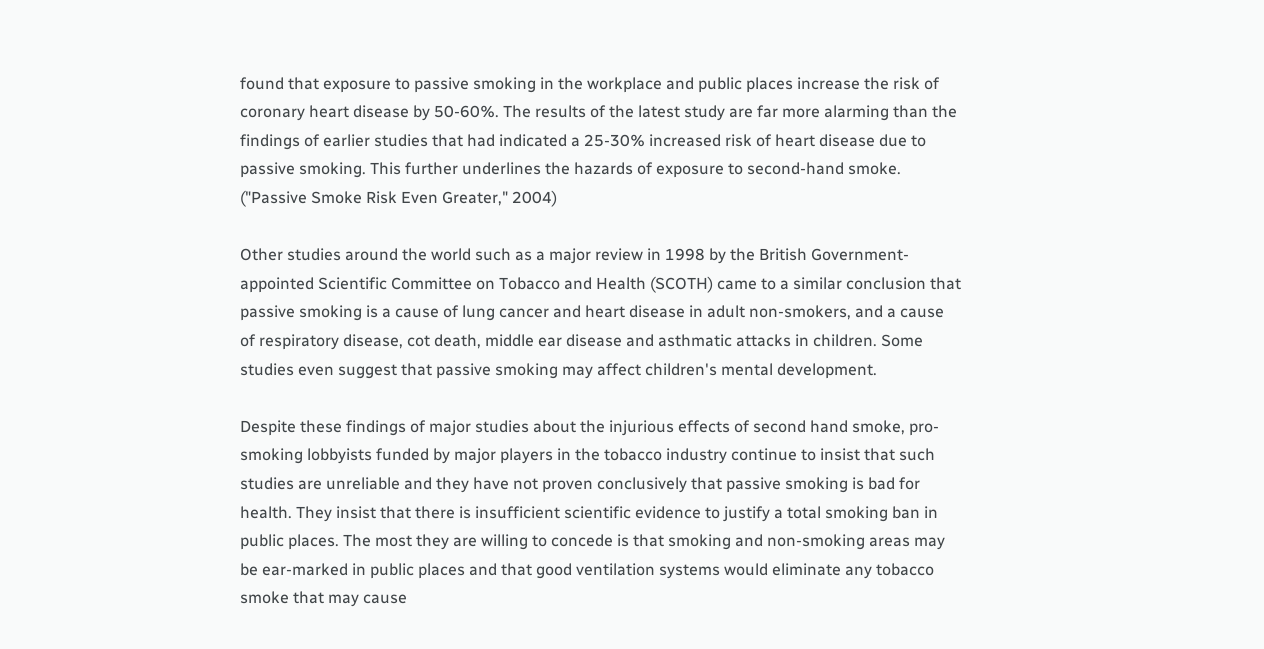found that exposure to passive smoking in the workplace and public places increase the risk of coronary heart disease by 50-60%. The results of the latest study are far more alarming than the findings of earlier studies that had indicated a 25-30% increased risk of heart disease due to passive smoking. This further underlines the hazards of exposure to second-hand smoke. ("Passive Smoke Risk Even Greater," 2004)

Other studies around the world such as a major review in 1998 by the British Government-appointed Scientific Committee on Tobacco and Health (SCOTH) came to a similar conclusion that passive smoking is a cause of lung cancer and heart disease in adult non-smokers, and a cause of respiratory disease, cot death, middle ear disease and asthmatic attacks in children. Some studies even suggest that passive smoking may affect children's mental development.

Despite these findings of major studies about the injurious effects of second hand smoke, pro-smoking lobbyists funded by major players in the tobacco industry continue to insist that such studies are unreliable and they have not proven conclusively that passive smoking is bad for health. They insist that there is insufficient scientific evidence to justify a total smoking ban in public places. The most they are willing to concede is that smoking and non-smoking areas may be ear-marked in public places and that good ventilation systems would eliminate any tobacco smoke that may cause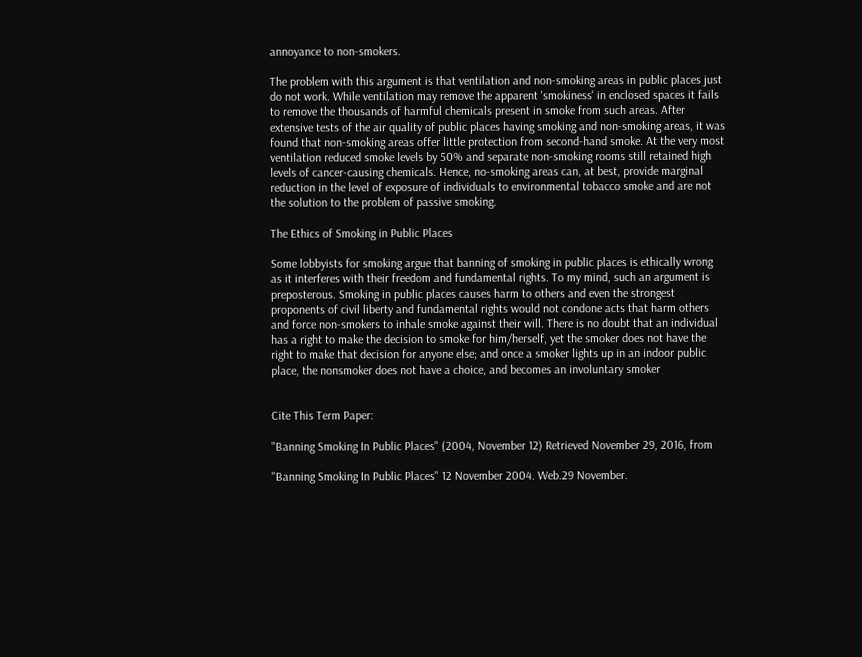annoyance to non-smokers.

The problem with this argument is that ventilation and non-smoking areas in public places just do not work. While ventilation may remove the apparent 'smokiness' in enclosed spaces it fails to remove the thousands of harmful chemicals present in smoke from such areas. After extensive tests of the air quality of public places having smoking and non-smoking areas, it was found that non-smoking areas offer little protection from second-hand smoke. At the very most ventilation reduced smoke levels by 50% and separate non-smoking rooms still retained high levels of cancer-causing chemicals. Hence, no-smoking areas can, at best, provide marginal reduction in the level of exposure of individuals to environmental tobacco smoke and are not the solution to the problem of passive smoking.

The Ethics of Smoking in Public Places

Some lobbyists for smoking argue that banning of smoking in public places is ethically wrong as it interferes with their freedom and fundamental rights. To my mind, such an argument is preposterous. Smoking in public places causes harm to others and even the strongest proponents of civil liberty and fundamental rights would not condone acts that harm others and force non-smokers to inhale smoke against their will. There is no doubt that an individual has a right to make the decision to smoke for him/herself, yet the smoker does not have the right to make that decision for anyone else; and once a smoker lights up in an indoor public place, the nonsmoker does not have a choice, and becomes an involuntary smoker


Cite This Term Paper:

"Banning Smoking In Public Places" (2004, November 12) Retrieved November 29, 2016, from

"Banning Smoking In Public Places" 12 November 2004. Web.29 November.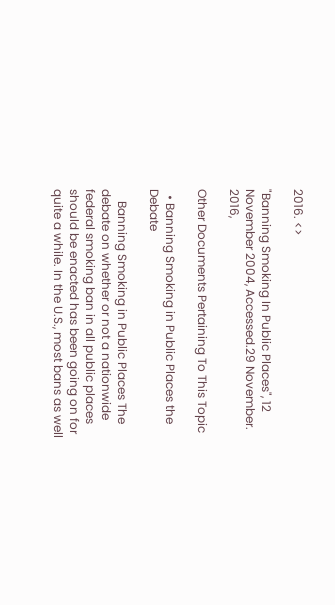2016. <>

"Banning Smoking In Public Places", 12 November 2004, Accessed.29 November. 2016,

Other Documents Pertaining To This Topic

  • Banning Smoking in Public Places the Debate

    Banning Smoking in Public Places The debate on whether or not a nationwide federal smoking ban in all public places should be enacted has been going on for quite a while. In the U.S., most bans as well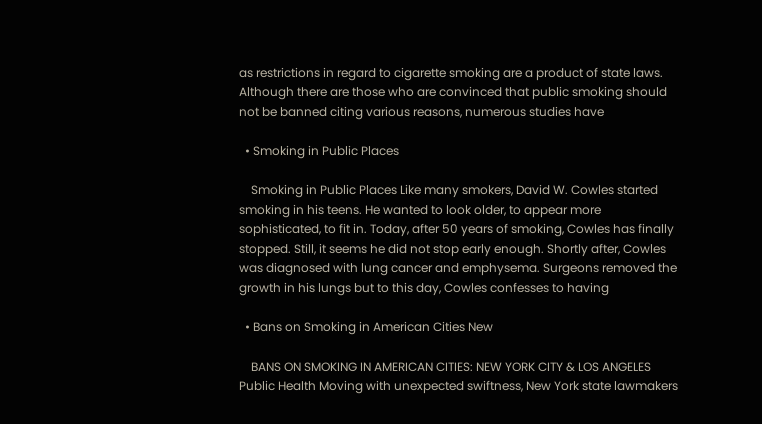as restrictions in regard to cigarette smoking are a product of state laws. Although there are those who are convinced that public smoking should not be banned citing various reasons, numerous studies have

  • Smoking in Public Places

    Smoking in Public Places Like many smokers, David W. Cowles started smoking in his teens. He wanted to look older, to appear more sophisticated, to fit in. Today, after 50 years of smoking, Cowles has finally stopped. Still, it seems he did not stop early enough. Shortly after, Cowles was diagnosed with lung cancer and emphysema. Surgeons removed the growth in his lungs but to this day, Cowles confesses to having

  • Bans on Smoking in American Cities New

    BANS ON SMOKING IN AMERICAN CITIES: NEW YORK CITY & LOS ANGELES Public Health Moving with unexpected swiftness, New York state lawmakers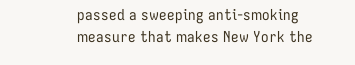passed a sweeping anti-smoking measure that makes New York the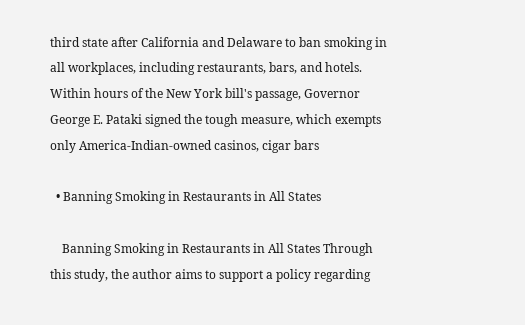third state after California and Delaware to ban smoking in all workplaces, including restaurants, bars, and hotels. Within hours of the New York bill's passage, Governor George E. Pataki signed the tough measure, which exempts only America-Indian-owned casinos, cigar bars

  • Banning Smoking in Restaurants in All States

    Banning Smoking in Restaurants in All States Through this study, the author aims to support a policy regarding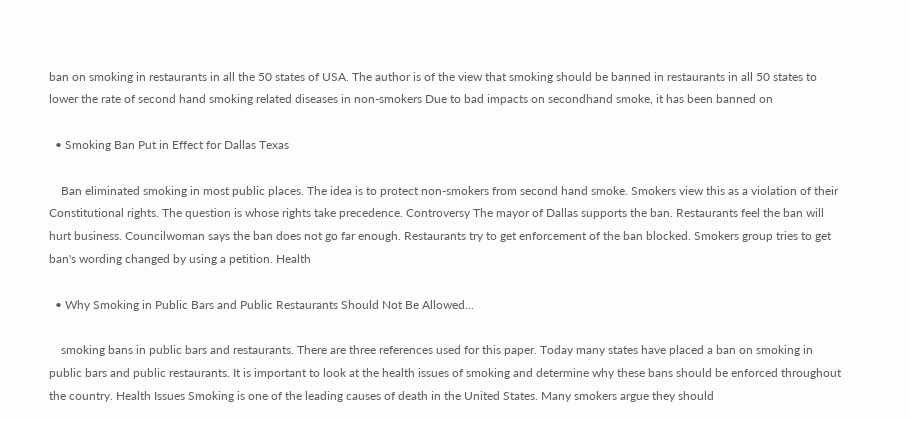ban on smoking in restaurants in all the 50 states of USA. The author is of the view that smoking should be banned in restaurants in all 50 states to lower the rate of second hand smoking related diseases in non-smokers Due to bad impacts on secondhand smoke, it has been banned on

  • Smoking Ban Put in Effect for Dallas Texas

    Ban eliminated smoking in most public places. The idea is to protect non-smokers from second hand smoke. Smokers view this as a violation of their Constitutional rights. The question is whose rights take precedence. Controversy The mayor of Dallas supports the ban. Restaurants feel the ban will hurt business. Councilwoman says the ban does not go far enough. Restaurants try to get enforcement of the ban blocked. Smokers group tries to get ban's wording changed by using a petition. Health

  • Why Smoking in Public Bars and Public Restaurants Should Not Be Allowed...

    smoking bans in public bars and restaurants. There are three references used for this paper. Today many states have placed a ban on smoking in public bars and public restaurants. It is important to look at the health issues of smoking and determine why these bans should be enforced throughout the country. Health Issues Smoking is one of the leading causes of death in the United States. Many smokers argue they should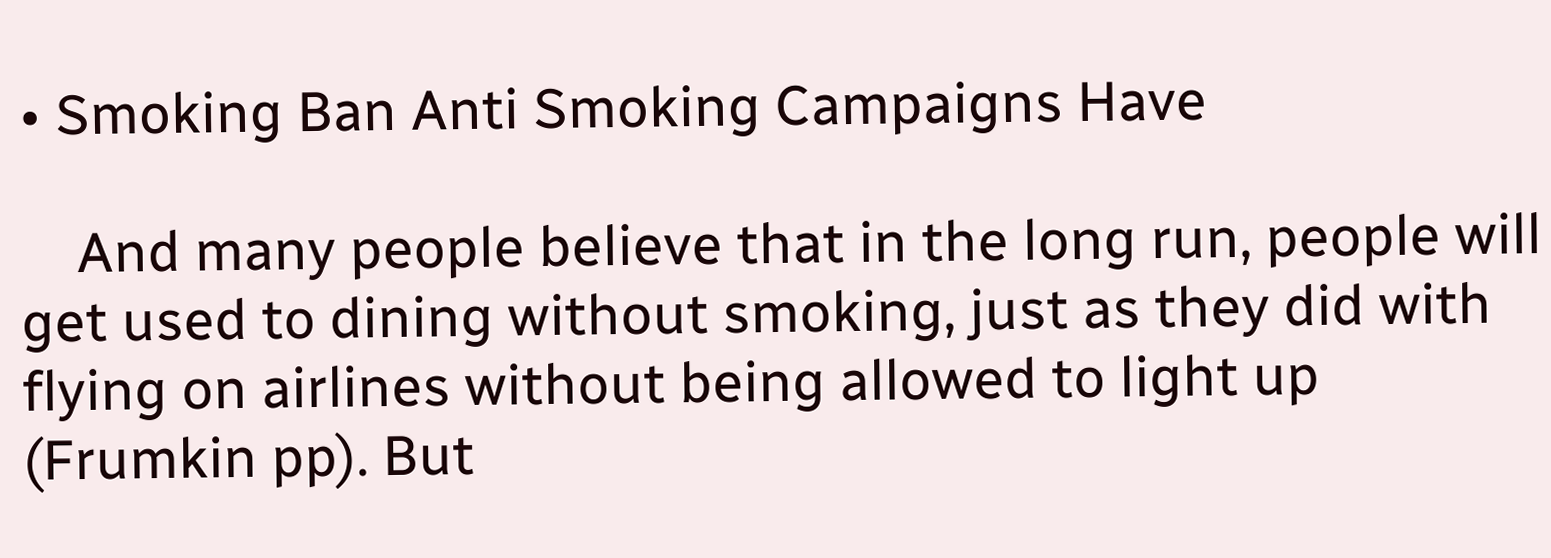• Smoking Ban Anti Smoking Campaigns Have

    And many people believe that in the long run, people will get used to dining without smoking, just as they did with flying on airlines without being allowed to light up (Frumkin pp). But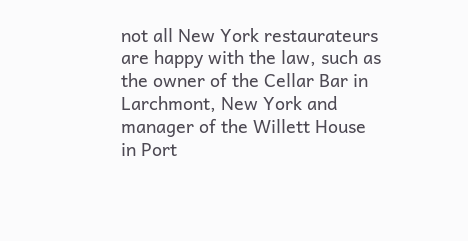not all New York restaurateurs are happy with the law, such as the owner of the Cellar Bar in Larchmont, New York and manager of the Willett House in Port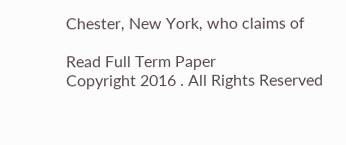Chester, New York, who claims of

Read Full Term Paper
Copyright 2016 . All Rights Reserved